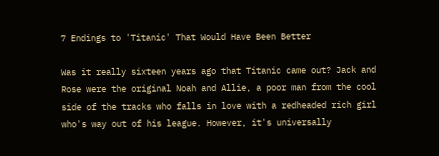7 Endings to 'Titanic' That Would Have Been Better

Was it really sixteen years ago that Titanic came out? Jack and Rose were the original Noah and Allie, a poor man from the cool side of the tracks who falls in love with a redheaded rich girl who's way out of his league. However, it's universally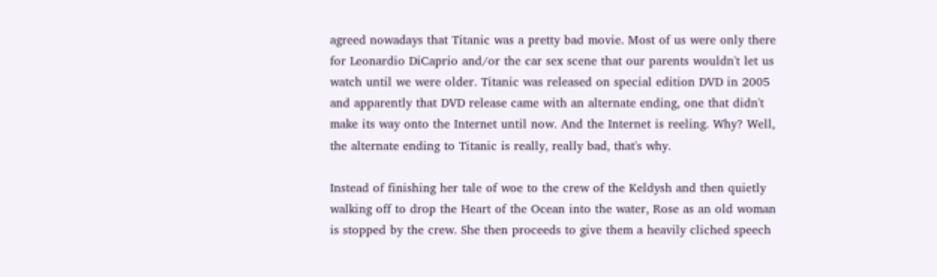agreed nowadays that Titanic was a pretty bad movie. Most of us were only there for Leonardio DiCaprio and/or the car sex scene that our parents wouldn't let us watch until we were older. Titanic was released on special edition DVD in 2005 and apparently that DVD release came with an alternate ending, one that didn't make its way onto the Internet until now. And the Internet is reeling. Why? Well, the alternate ending to Titanic is really, really bad, that's why.

Instead of finishing her tale of woe to the crew of the Keldysh and then quietly walking off to drop the Heart of the Ocean into the water, Rose as an old woman is stopped by the crew. She then proceeds to give them a heavily cliched speech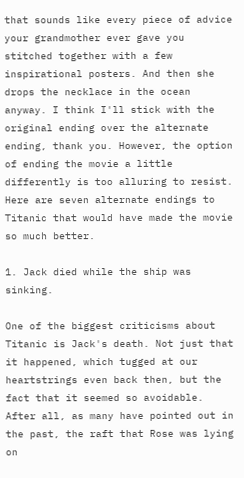that sounds like every piece of advice your grandmother ever gave you stitched together with a few inspirational posters. And then she drops the necklace in the ocean anyway. I think I'll stick with the original ending over the alternate ending, thank you. However, the option of ending the movie a little differently is too alluring to resist. Here are seven alternate endings to Titanic that would have made the movie so much better.

1. Jack died while the ship was sinking.

One of the biggest criticisms about Titanic is Jack's death. Not just that it happened, which tugged at our heartstrings even back then, but the fact that it seemed so avoidable. After all, as many have pointed out in the past, the raft that Rose was lying on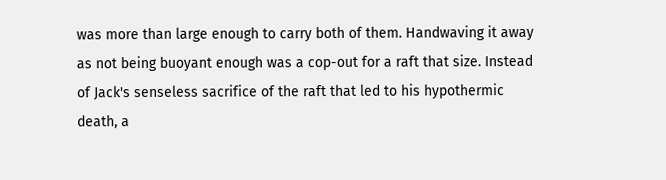was more than large enough to carry both of them. Handwaving it away as not being buoyant enough was a cop-out for a raft that size. Instead of Jack's senseless sacrifice of the raft that led to his hypothermic death, a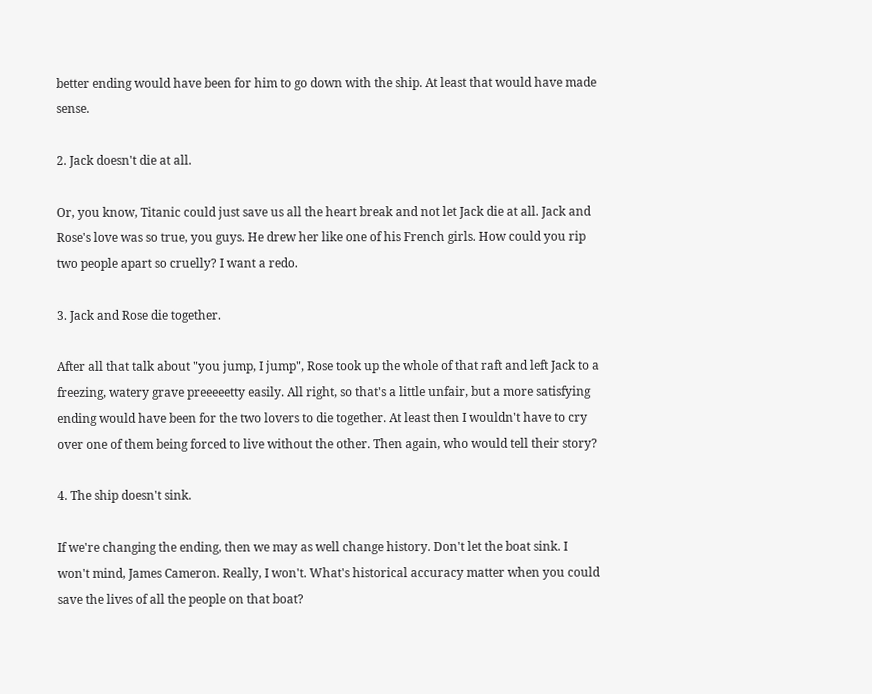better ending would have been for him to go down with the ship. At least that would have made sense.

2. Jack doesn't die at all.

Or, you know, Titanic could just save us all the heart break and not let Jack die at all. Jack and Rose's love was so true, you guys. He drew her like one of his French girls. How could you rip two people apart so cruelly? I want a redo.

3. Jack and Rose die together.

After all that talk about "you jump, I jump", Rose took up the whole of that raft and left Jack to a freezing, watery grave preeeeetty easily. All right, so that's a little unfair, but a more satisfying ending would have been for the two lovers to die together. At least then I wouldn't have to cry over one of them being forced to live without the other. Then again, who would tell their story?

4. The ship doesn't sink.

If we're changing the ending, then we may as well change history. Don't let the boat sink. I won't mind, James Cameron. Really, I won't. What's historical accuracy matter when you could save the lives of all the people on that boat?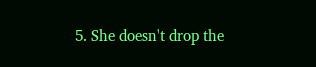5. She doesn't drop the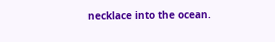necklace into the ocean.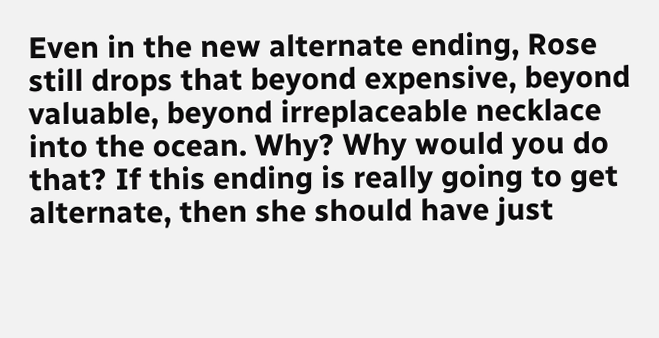Even in the new alternate ending, Rose still drops that beyond expensive, beyond valuable, beyond irreplaceable necklace into the ocean. Why? Why would you do that? If this ending is really going to get alternate, then she should have just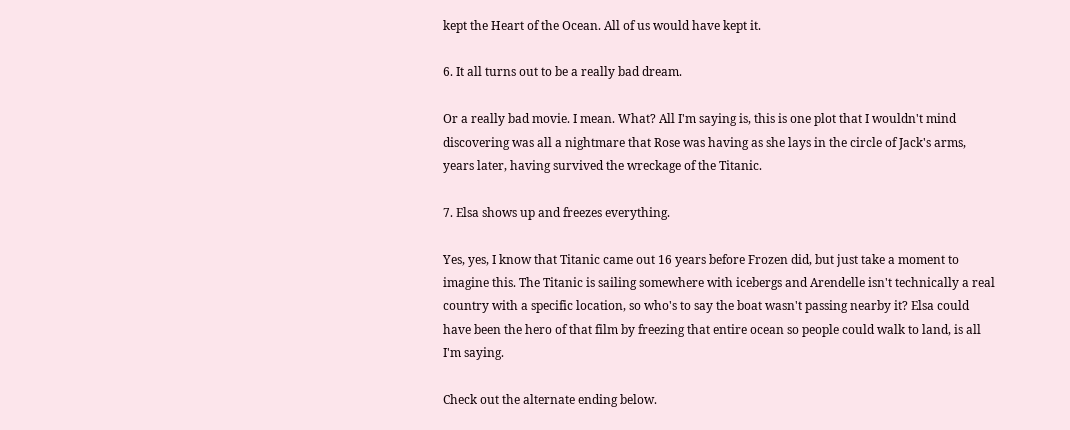kept the Heart of the Ocean. All of us would have kept it.

6. It all turns out to be a really bad dream.

Or a really bad movie. I mean. What? All I'm saying is, this is one plot that I wouldn't mind discovering was all a nightmare that Rose was having as she lays in the circle of Jack's arms, years later, having survived the wreckage of the Titanic.

7. Elsa shows up and freezes everything.

Yes, yes, I know that Titanic came out 16 years before Frozen did, but just take a moment to imagine this. The Titanic is sailing somewhere with icebergs and Arendelle isn't technically a real country with a specific location, so who's to say the boat wasn't passing nearby it? Elsa could have been the hero of that film by freezing that entire ocean so people could walk to land, is all I'm saying.

Check out the alternate ending below.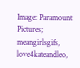Image: Paramount Pictures; meangirlsgifs, love4kateandleo,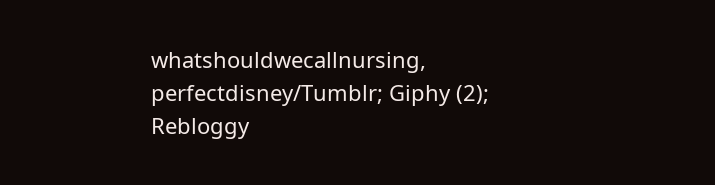whatshouldwecallnursing, perfectdisney/Tumblr; Giphy (2); Rebloggy